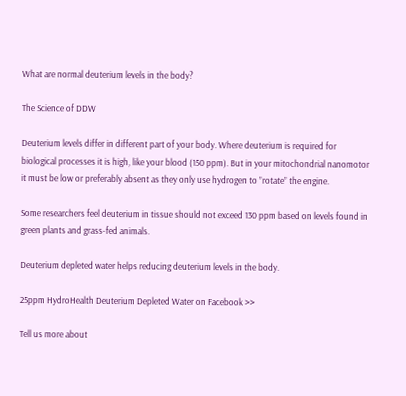What are normal deuterium levels in the body?

The Science of DDW

Deuterium levels differ in different part of your body. Where deuterium is required for biological processes it is high, like your blood (150 ppm). But in your mitochondrial nanomotor it must be low or preferably absent as they only use hydrogen to ”rotate” the engine.

Some researchers feel deuterium in tissue should not exceed 130 ppm based on levels found in green plants and grass-fed animals.

Deuterium depleted water helps reducing deuterium levels in the body.

25ppm HydroHealth Deuterium Depleted Water on Facebook >>

Tell us more about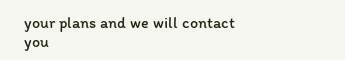your plans and we will contact you